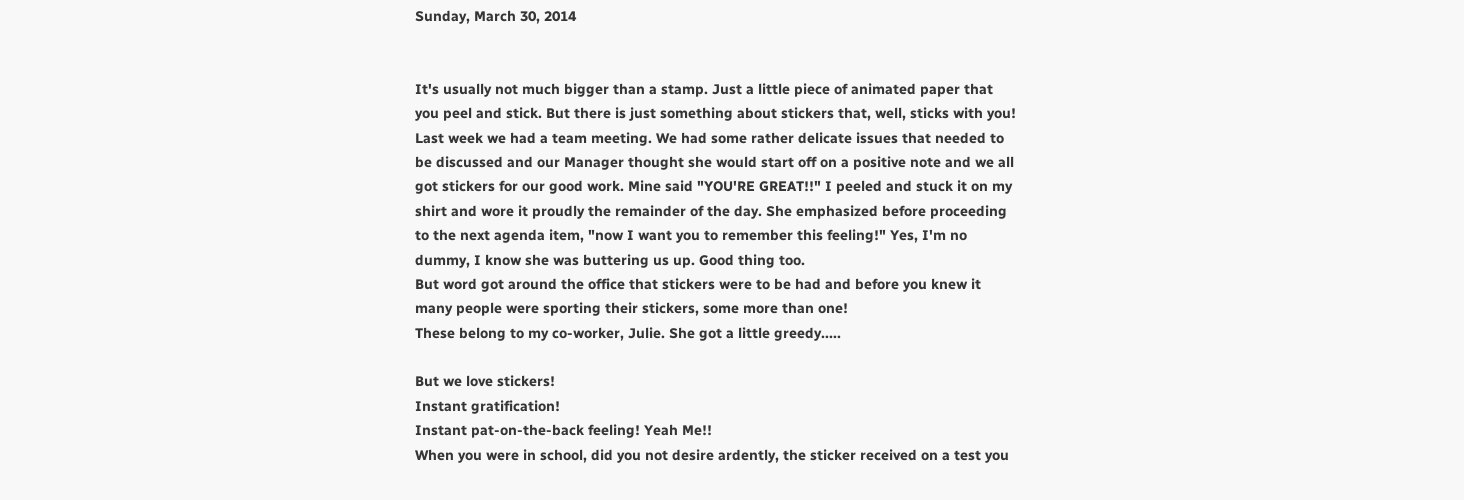Sunday, March 30, 2014


It's usually not much bigger than a stamp. Just a little piece of animated paper that you peel and stick. But there is just something about stickers that, well, sticks with you!
Last week we had a team meeting. We had some rather delicate issues that needed to be discussed and our Manager thought she would start off on a positive note and we all got stickers for our good work. Mine said "YOU'RE GREAT!!" I peeled and stuck it on my shirt and wore it proudly the remainder of the day. She emphasized before proceeding to the next agenda item, "now I want you to remember this feeling!" Yes, I'm no dummy, I know she was buttering us up. Good thing too.
But word got around the office that stickers were to be had and before you knew it many people were sporting their stickers, some more than one!
These belong to my co-worker, Julie. She got a little greedy.....

But we love stickers!
Instant gratification!
Instant pat-on-the-back feeling! Yeah Me!!
When you were in school, did you not desire ardently, the sticker received on a test you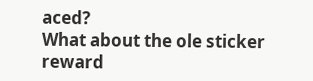aced?
What about the ole sticker reward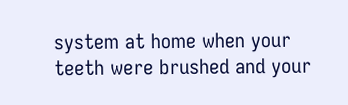system at home when your teeth were brushed and your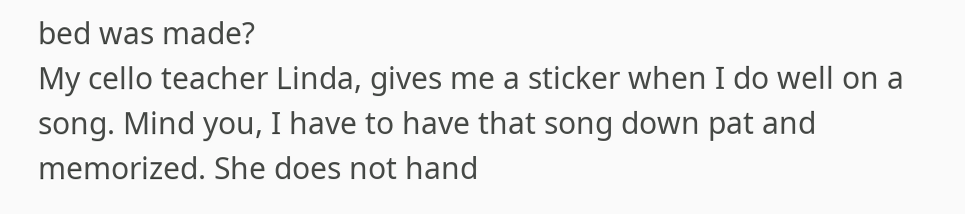bed was made?
My cello teacher Linda, gives me a sticker when I do well on a song. Mind you, I have to have that song down pat and memorized. She does not hand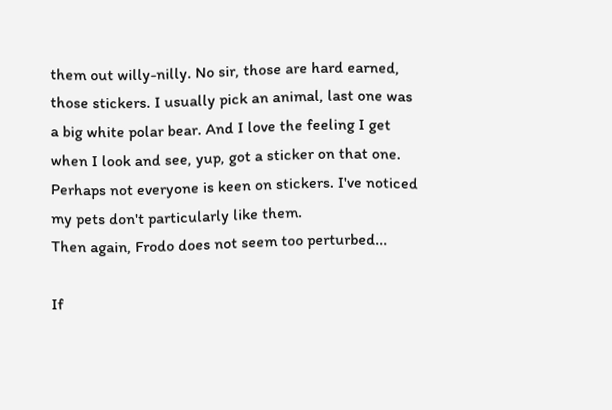them out willy-nilly. No sir, those are hard earned, those stickers. I usually pick an animal, last one was a big white polar bear. And I love the feeling I get when I look and see, yup, got a sticker on that one.
Perhaps not everyone is keen on stickers. I've noticed my pets don't particularly like them.
Then again, Frodo does not seem too perturbed...

If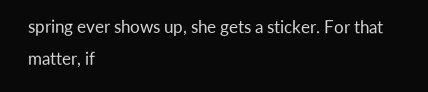spring ever shows up, she gets a sticker. For that matter, if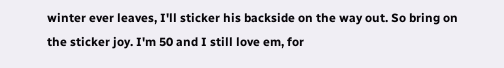winter ever leaves, I'll sticker his backside on the way out. So bring on the sticker joy. I'm 50 and I still love em, for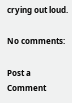crying out loud.

No comments:

Post a Comment